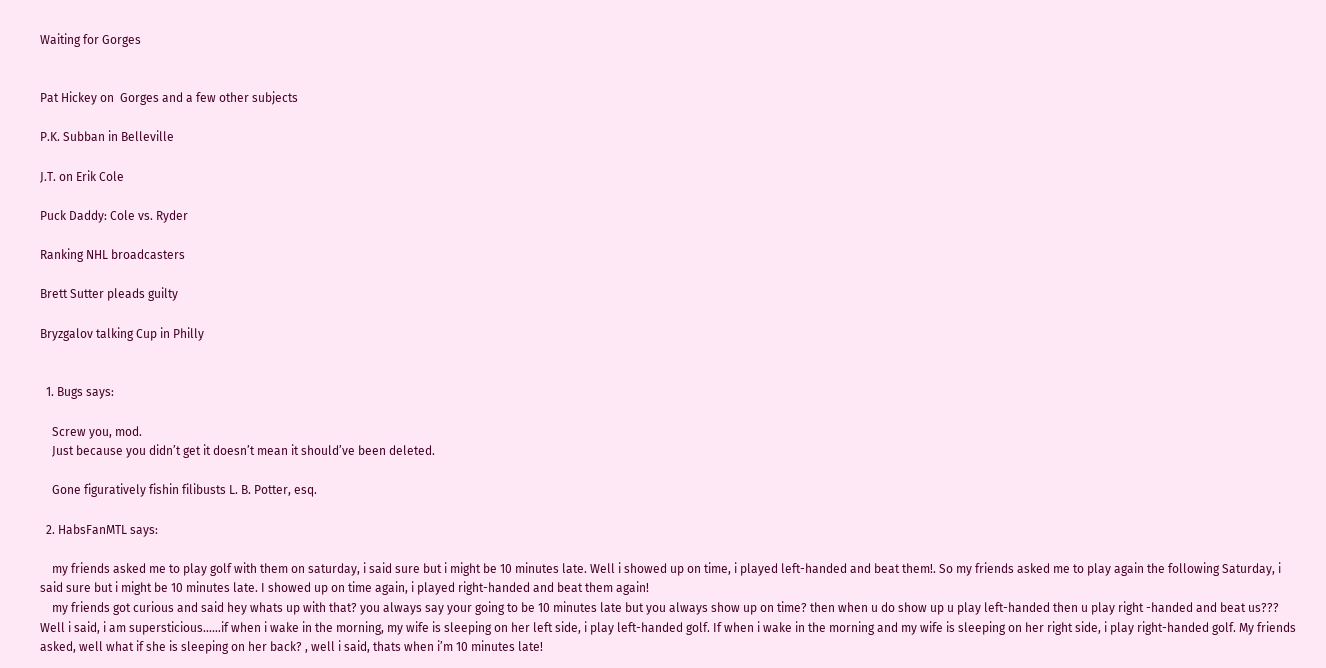Waiting for Gorges


Pat Hickey on  Gorges and a few other subjects

P.K. Subban in Belleville

J.T. on Erik Cole

Puck Daddy: Cole vs. Ryder

Ranking NHL broadcasters

Brett Sutter pleads guilty

Bryzgalov talking Cup in Philly


  1. Bugs says:

    Screw you, mod.
    Just because you didn’t get it doesn’t mean it should’ve been deleted.

    Gone figuratively fishin filibusts L. B. Potter, esq.

  2. HabsFanMTL says:

    my friends asked me to play golf with them on saturday, i said sure but i might be 10 minutes late. Well i showed up on time, i played left-handed and beat them!. So my friends asked me to play again the following Saturday, i said sure but i might be 10 minutes late. I showed up on time again, i played right-handed and beat them again!
    my friends got curious and said hey whats up with that? you always say your going to be 10 minutes late but you always show up on time? then when u do show up u play left-handed then u play right -handed and beat us??? Well i said, i am supersticious……if when i wake in the morning, my wife is sleeping on her left side, i play left-handed golf. If when i wake in the morning and my wife is sleeping on her right side, i play right-handed golf. My friends asked, well what if she is sleeping on her back? , well i said, thats when i’m 10 minutes late!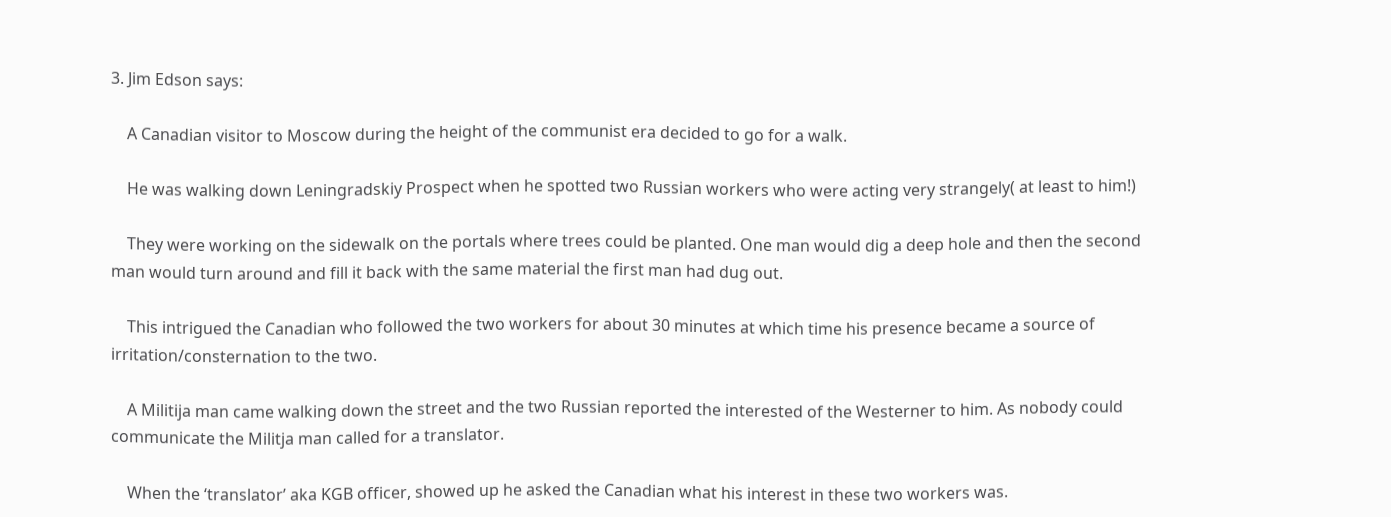3. Jim Edson says:

    A Canadian visitor to Moscow during the height of the communist era decided to go for a walk.

    He was walking down Leningradskiy Prospect when he spotted two Russian workers who were acting very strangely( at least to him!)

    They were working on the sidewalk on the portals where trees could be planted. One man would dig a deep hole and then the second man would turn around and fill it back with the same material the first man had dug out.

    This intrigued the Canadian who followed the two workers for about 30 minutes at which time his presence became a source of irritation/consternation to the two.

    A Militija man came walking down the street and the two Russian reported the interested of the Westerner to him. As nobody could communicate the Militja man called for a translator.

    When the ‘translator’ aka KGB officer, showed up he asked the Canadian what his interest in these two workers was.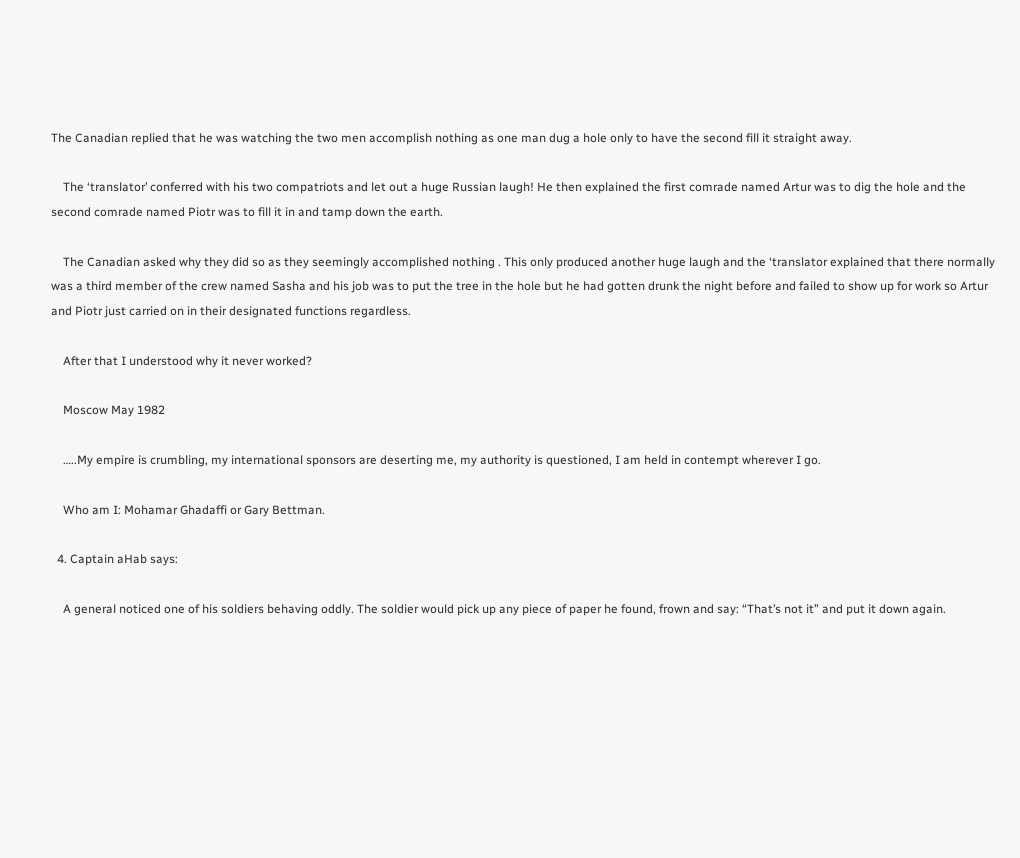The Canadian replied that he was watching the two men accomplish nothing as one man dug a hole only to have the second fill it straight away.

    The ‘translator’ conferred with his two compatriots and let out a huge Russian laugh! He then explained the first comrade named Artur was to dig the hole and the second comrade named Piotr was to fill it in and tamp down the earth.

    The Canadian asked why they did so as they seemingly accomplished nothing . This only produced another huge laugh and the ‘translator explained that there normally was a third member of the crew named Sasha and his job was to put the tree in the hole but he had gotten drunk the night before and failed to show up for work so Artur and Piotr just carried on in their designated functions regardless.

    After that I understood why it never worked?

    Moscow May 1982

    …..My empire is crumbling, my international sponsors are deserting me, my authority is questioned, I am held in contempt wherever I go.

    Who am I: Mohamar Ghadaffi or Gary Bettman.

  4. Captain aHab says:

    A general noticed one of his soldiers behaving oddly. The soldier would pick up any piece of paper he found, frown and say: “That’s not it” and put it down again.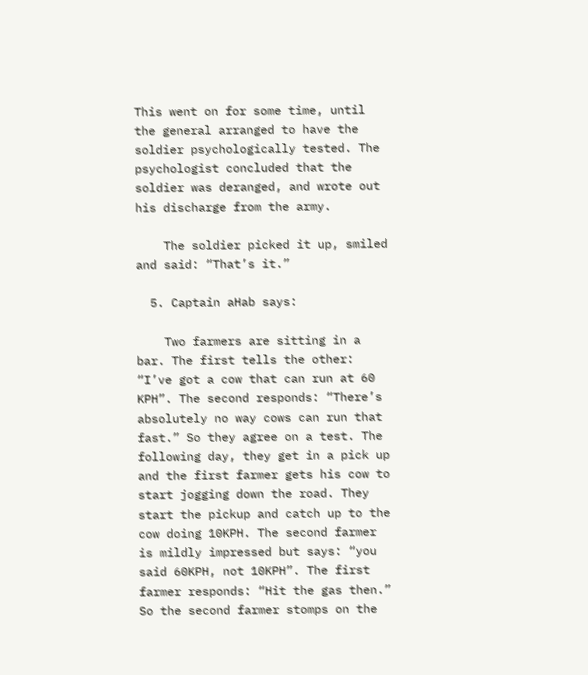This went on for some time, until the general arranged to have the soldier psychologically tested. The psychologist concluded that the soldier was deranged, and wrote out his discharge from the army.

    The soldier picked it up, smiled and said: “That’s it.”

  5. Captain aHab says:

    Two farmers are sitting in a bar. The first tells the other: “I’ve got a cow that can run at 60 KPH”. The second responds: “There’s absolutely no way cows can run that fast.” So they agree on a test. The following day, they get in a pick up and the first farmer gets his cow to start jogging down the road. They start the pickup and catch up to the cow doing 10KPH. The second farmer is mildly impressed but says: “you said 60KPH, not 10KPH”. The first farmer responds: “Hit the gas then.” So the second farmer stomps on the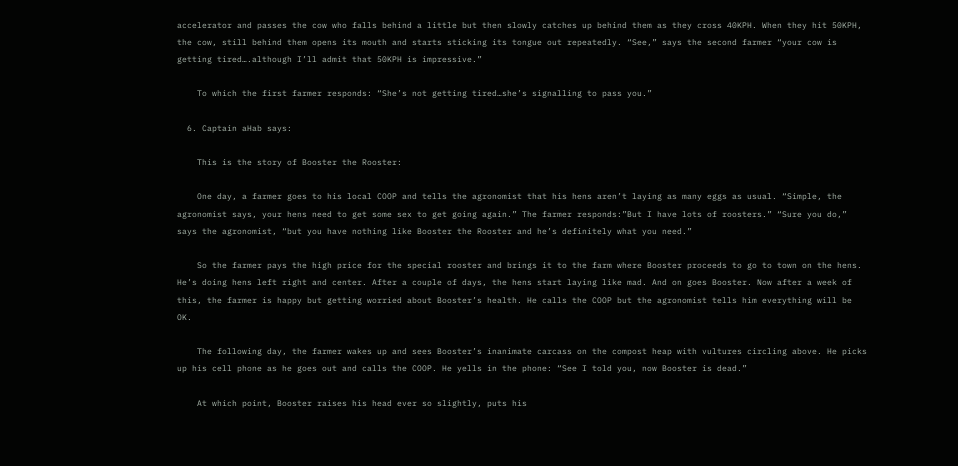accelerator and passes the cow who falls behind a little but then slowly catches up behind them as they cross 40KPH. When they hit 50KPH, the cow, still behind them opens its mouth and starts sticking its tongue out repeatedly. “See,” says the second farmer “your cow is getting tired….although I’ll admit that 50KPH is impressive.”

    To which the first farmer responds: “She’s not getting tired…she’s signalling to pass you.”

  6. Captain aHab says:

    This is the story of Booster the Rooster:

    One day, a farmer goes to his local COOP and tells the agronomist that his hens aren’t laying as many eggs as usual. “Simple, the agronomist says, your hens need to get some sex to get going again.” The farmer responds:”But I have lots of roosters.” “Sure you do,” says the agronomist, “but you have nothing like Booster the Rooster and he’s definitely what you need.”

    So the farmer pays the high price for the special rooster and brings it to the farm where Booster proceeds to go to town on the hens. He’s doing hens left right and center. After a couple of days, the hens start laying like mad. And on goes Booster. Now after a week of this, the farmer is happy but getting worried about Booster’s health. He calls the COOP but the agronomist tells him everything will be OK.

    The following day, the farmer wakes up and sees Booster’s inanimate carcass on the compost heap with vultures circling above. He picks up his cell phone as he goes out and calls the COOP. He yells in the phone: “See I told you, now Booster is dead.”

    At which point, Booster raises his head ever so slightly, puts his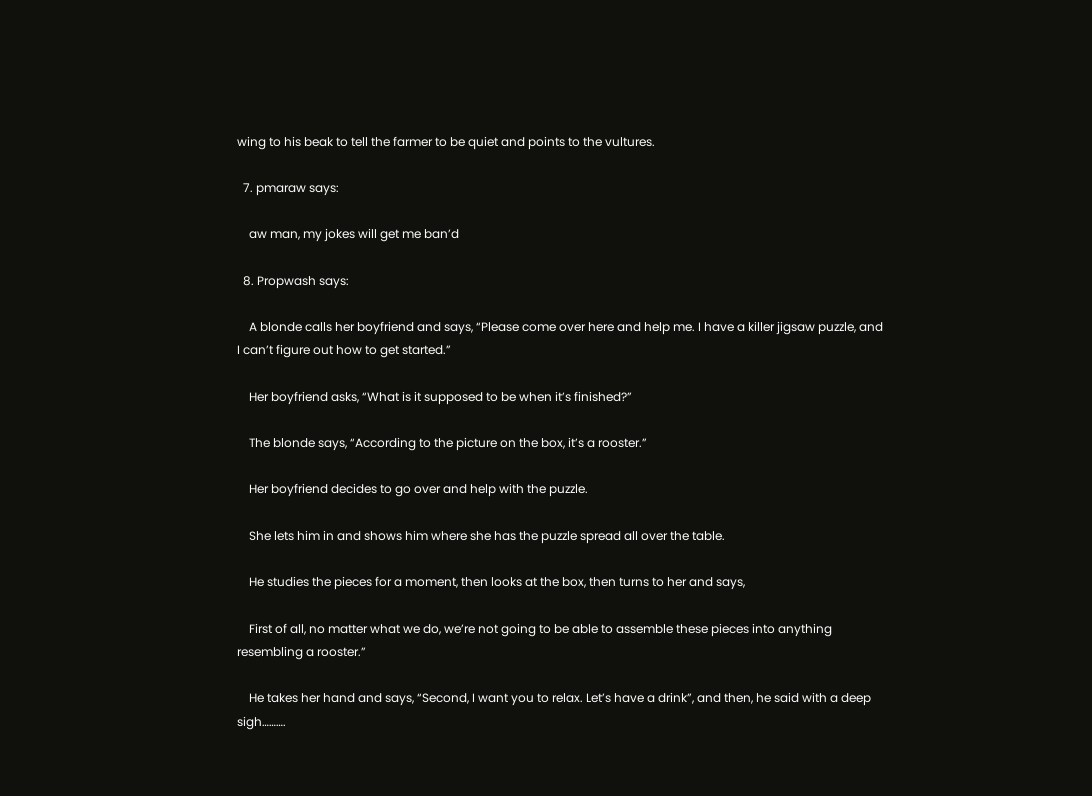wing to his beak to tell the farmer to be quiet and points to the vultures.

  7. pmaraw says:

    aw man, my jokes will get me ban’d

  8. Propwash says:

    A blonde calls her boyfriend and says, “Please come over here and help me. I have a killer jigsaw puzzle, and I can’t figure out how to get started.”

    Her boyfriend asks, “What is it supposed to be when it’s finished?”

    The blonde says, “According to the picture on the box, it’s a rooster.”

    Her boyfriend decides to go over and help with the puzzle.

    She lets him in and shows him where she has the puzzle spread all over the table.

    He studies the pieces for a moment, then looks at the box, then turns to her and says,

    First of all, no matter what we do, we’re not going to be able to assemble these pieces into anything resembling a rooster.”

    He takes her hand and says, “Second, I want you to relax. Let’s have a drink”, and then, he said with a deep sigh……….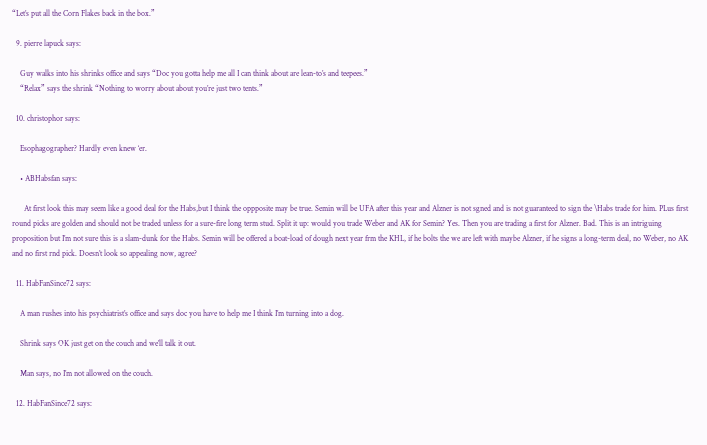“Let’s put all the Corn Flakes back in the box.”

  9. pierre lapuck says:

    Guy walks into his shrinks office and says “Doc you gotta help me all I can think about are lean-to’s and teepees.”
    “Relax” says the shrink “Nothing to worry about about you’re just two tents.”

  10. christophor says:

    Esophagographer? Hardly even knew ‘er.

    • ABHabsfan says:

      At first look this may seem like a good deal for the Habs,but I think the oppposite may be true. Semin will be UFA after this year and Alzner is not sgned and is not guaranteed to sign the \Habs trade for him. PLus first round picks are golden and should not be traded unless for a sure-fire long term stud. Split it up: would you trade Weber and AK for Semin? Yes. Then you are trading a first for Alzner. Bad. This is an intriguing proposition but I’m not sure this is a slam-dunk for the Habs. Semin will be offered a boat-load of dough next year frm the KHL, if he bolts the we are left with maybe Alzner, if he signs a long-term deal, no Weber, no AK and no first rnd pick. Doesn’t look so appealing now, agree?

  11. HabFanSince72 says:

    A man rushes into his psychiatrist’s office and says doc you have to help me I think I’m turning into a dog.

    Shrink says OK just get on the couch and we’ll talk it out.

    Man says, no I’m not allowed on the couch.

  12. HabFanSince72 says: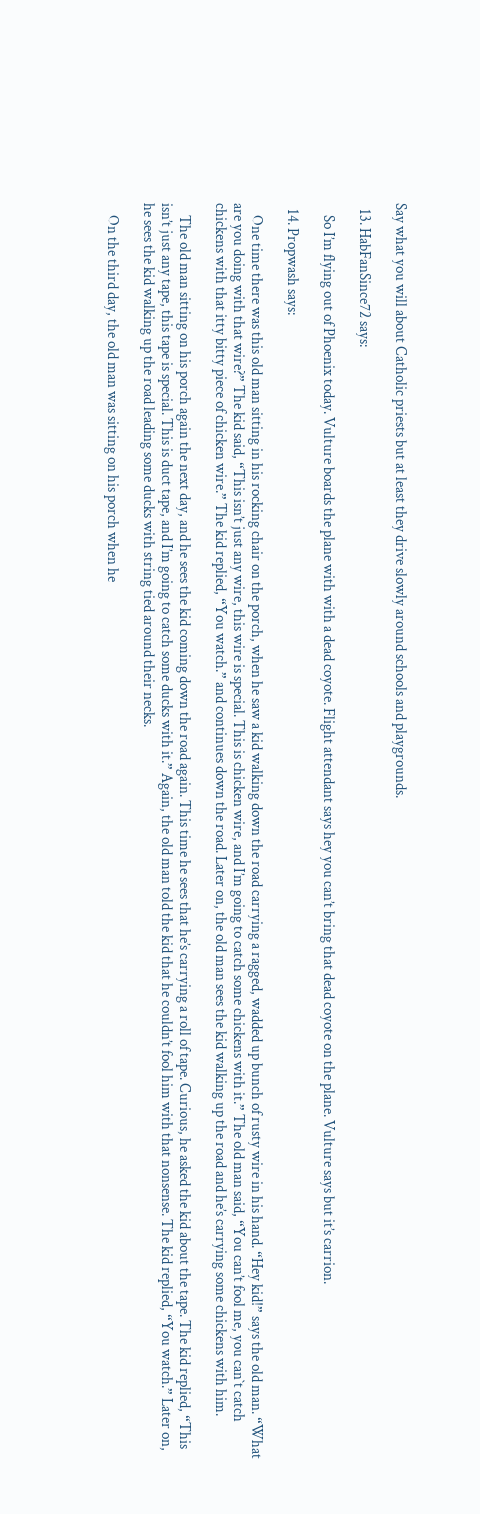Say what you will about Catholic priests but at least they drive slowly around schools and playgrounds.

  13. HabFanSince72 says:

    So I’m flying out of Phoenix today. Vulture boards the plane with with a dead coyote. Flight attendant says hey you can’t bring that dead coyote on the plane. Vulture says but it’s carrion.

  14. Propwash says:

    One time there was this old man sitting in his rocking chair on the porch, when he saw a kid walking down the road carrying a ragged, wadded up bunch of rusty wire in his hand. “Hey kid!” says the old man. “What are you doing with that wire?” The kid said, “This isn’t just any wire, this wire is special. This is chicken wire, and I’m going to catch some chickens with it.” The old man said, “You can’t fool me, you can`t catch chickens with that itty bitty piece of chicken wire.” The kid replied, “You watch.” and continues down the road. Later on, the old man sees the kid walking up the road and he’s carrying some chickens with him.

    The old man sitting on his porch again the next day, and he sees the kid coming down the road again. This time he sees that he’s carrying a roll of tape. Curious, he asked the kid about the tape. The kid replied, “This isn’t just any tape, this tape is special. This is duct tape, and I’m going to catch some ducks with it.” Again, the old man told the kid that he couldn’t fool him with that nonsense. The kid replied, “You watch.” Later on, he sees the kid walking up the road leading some ducks with string tied around their necks.

    On the third day, the old man was sitting on his porch when he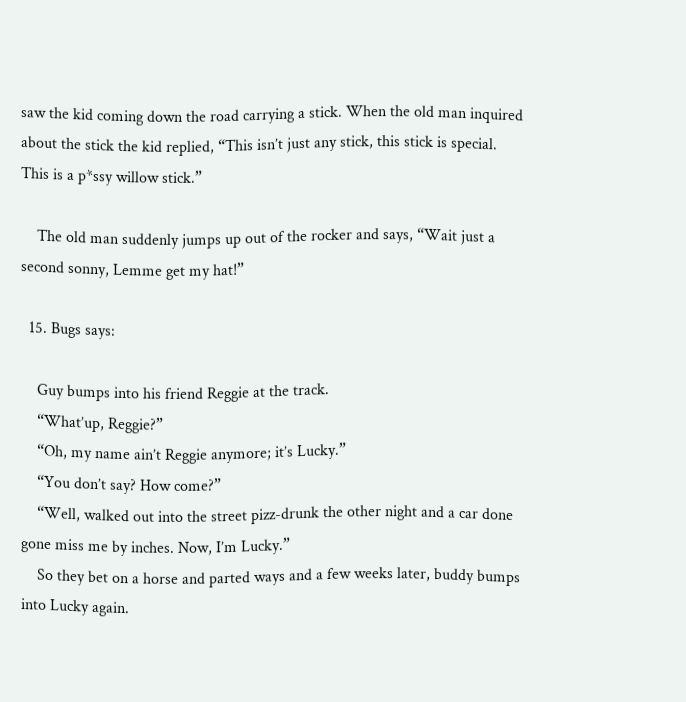saw the kid coming down the road carrying a stick. When the old man inquired about the stick the kid replied, “This isn’t just any stick, this stick is special. This is a p*ssy willow stick.”

    The old man suddenly jumps up out of the rocker and says, “Wait just a second sonny, Lemme get my hat!”

  15. Bugs says:

    Guy bumps into his friend Reggie at the track.
    “What’up, Reggie?”
    “Oh, my name ain’t Reggie anymore; it’s Lucky.”
    “You don’t say? How come?”
    “Well, walked out into the street pizz-drunk the other night and a car done gone miss me by inches. Now, I’m Lucky.”
    So they bet on a horse and parted ways and a few weeks later, buddy bumps into Lucky again.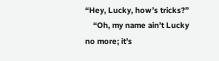“Hey, Lucky, how’s tricks?”
    “Oh, my name ain’t Lucky no more; it’s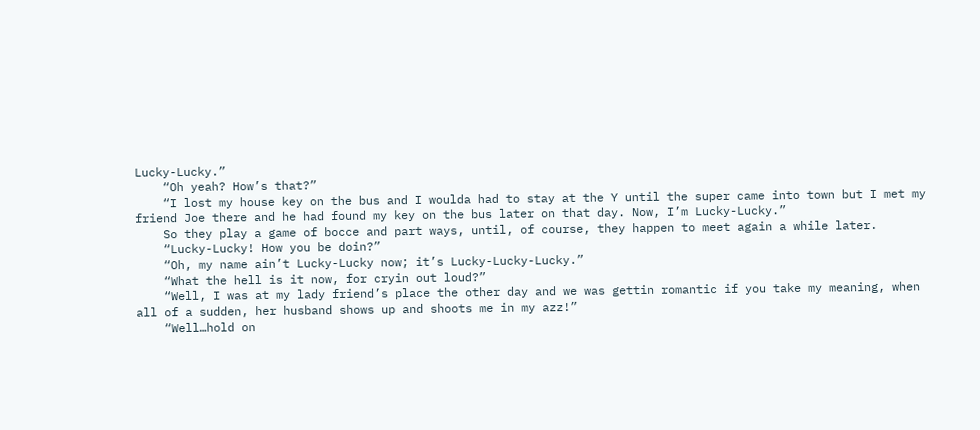Lucky-Lucky.”
    “Oh yeah? How’s that?”
    “I lost my house key on the bus and I woulda had to stay at the Y until the super came into town but I met my friend Joe there and he had found my key on the bus later on that day. Now, I’m Lucky-Lucky.”
    So they play a game of bocce and part ways, until, of course, they happen to meet again a while later.
    “Lucky-Lucky! How you be doin?”
    “Oh, my name ain’t Lucky-Lucky now; it’s Lucky-Lucky-Lucky.”
    “What the hell is it now, for cryin out loud?”
    “Well, I was at my lady friend’s place the other day and we was gettin romantic if you take my meaning, when all of a sudden, her husband shows up and shoots me in my azz!”
    “Well…hold on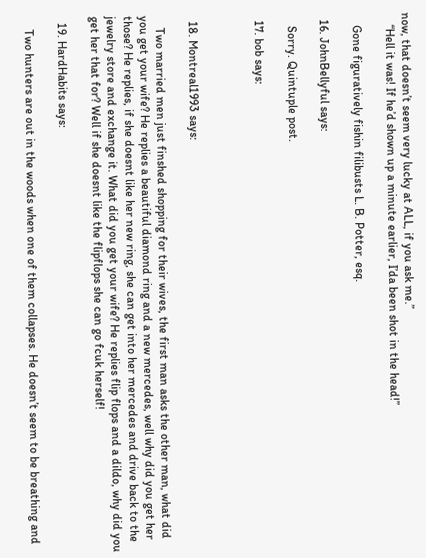now, that doesn’t seem very lucky at ALL, if you ask me.”
    “Hell it was! If he’d shown up a minute earlier, I’da been shot in the head!”

    Gone figuratively fishin filibusts L. B. Potter, esq.

  16. JohnBellyful says:

    Sorry. Quintuple post.

  17. bob says:



  18. Montreal1993 says:

    Two married men just finshed shopping for their wives, the first man asks the other man, what did you get your wife? He replies a beautiful diamond ring and a new mercedes, well why did you get her those? He replies, if she doesnt like her new ring, she can get into her mercedes and drive back to the jewelry store and exchange it. What did you get your wife? He replies flip flops and a dildo, why did you get her that for? Well if she doesnt like the flipflops she can go fcuk herself!

  19. HardHabits says:

    Two hunters are out in the woods when one of them collapses. He doesn’t seem to be breathing and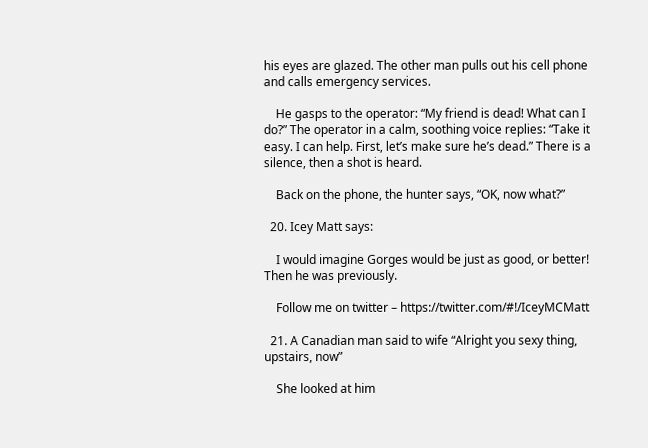his eyes are glazed. The other man pulls out his cell phone and calls emergency services.

    He gasps to the operator: “My friend is dead! What can I do?” The operator in a calm, soothing voice replies: “Take it easy. I can help. First, let’s make sure he’s dead.” There is a silence, then a shot is heard.

    Back on the phone, the hunter says, “OK, now what?”

  20. Icey Matt says:

    I would imagine Gorges would be just as good, or better! Then he was previously.

    Follow me on twitter – https://twitter.com/#!/IceyMCMatt

  21. A Canadian man said to wife “Alright you sexy thing, upstairs, now”

    She looked at him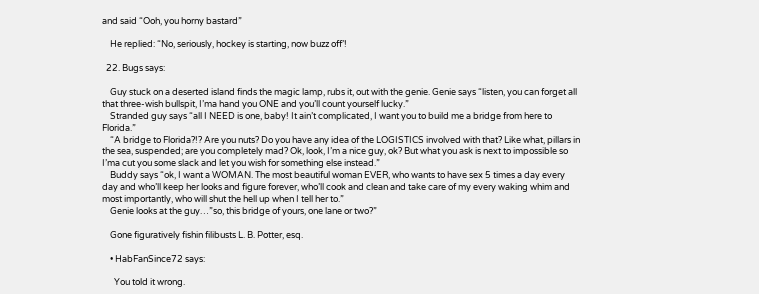and said “Ooh, you horny bastard”

    He replied: “No, seriously, hockey is starting, now buzz off’!

  22. Bugs says:

    Guy stuck on a deserted island finds the magic lamp, rubs it, out with the genie. Genie says “listen, you can forget all that three-wish bullspit, I’ma hand you ONE and you’ll count yourself lucky.”
    Stranded guy says “all I NEED is one, baby! It ain’t complicated, I want you to build me a bridge from here to Florida.”
    “A bridge to Florida?!? Are you nuts? Do you have any idea of the LOGISTICS involved with that? Like what, pillars in the sea, suspended; are you completely mad? Ok, look, I’m a nice guy, ok? But what you ask is next to impossible so I’ma cut you some slack and let you wish for something else instead.”
    Buddy says “ok, I want a WOMAN. The most beautiful woman EVER, who wants to have sex 5 times a day every day and who’ll keep her looks and figure forever, who’ll cook and clean and take care of my every waking whim and most importantly, who will shut the hell up when I tell her to.”
    Genie looks at the guy…”so, this bridge of yours, one lane or two?”

    Gone figuratively fishin filibusts L. B. Potter, esq.

    • HabFanSince72 says:

      You told it wrong.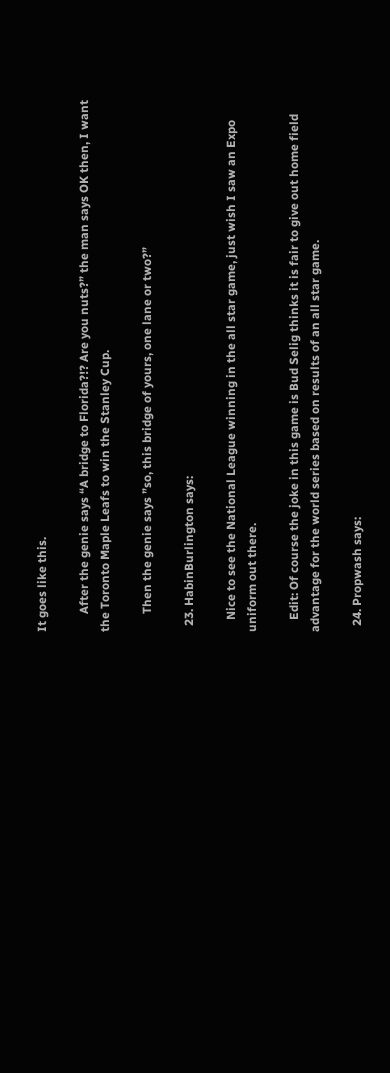It goes like this.

      After the genie says “A bridge to Florida?!? Are you nuts?” the man says OK then, I want the Toronto Maple Leafs to win the Stanley Cup.

      Then the genie says ”so, this bridge of yours, one lane or two?”

  23. HabinBurlington says:

    Nice to see the National League winning in the all star game, just wish I saw an Expo uniform out there.

    Edit: Of course the joke in this game is Bud Selig thinks it is fair to give out home field advantage for the world series based on results of an all star game.

  24. Propwash says: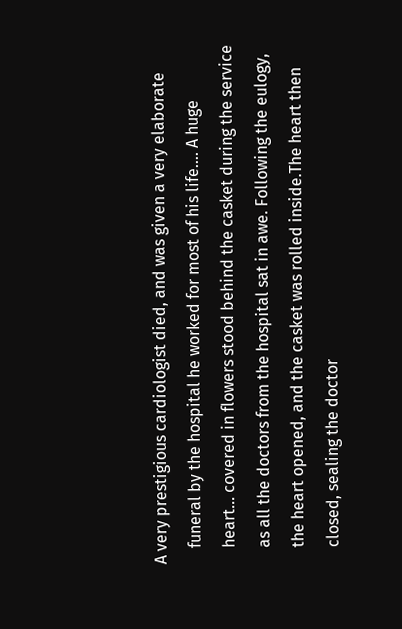A very prestigious cardiologist died, and was given a very elaborate
    funeral by the hospital he worked for most of his life…. A huge
    heart… covered in flowers stood behind the casket during the service
    as all the doctors from the hospital sat in awe. Following the eulogy,
    the heart opened, and the casket was rolled inside.The heart then
    closed, sealing the doctor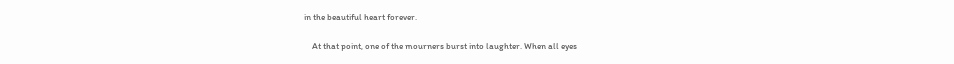in the beautiful heart forever.

    At that point, one of the mourners burst into laughter. When all eyes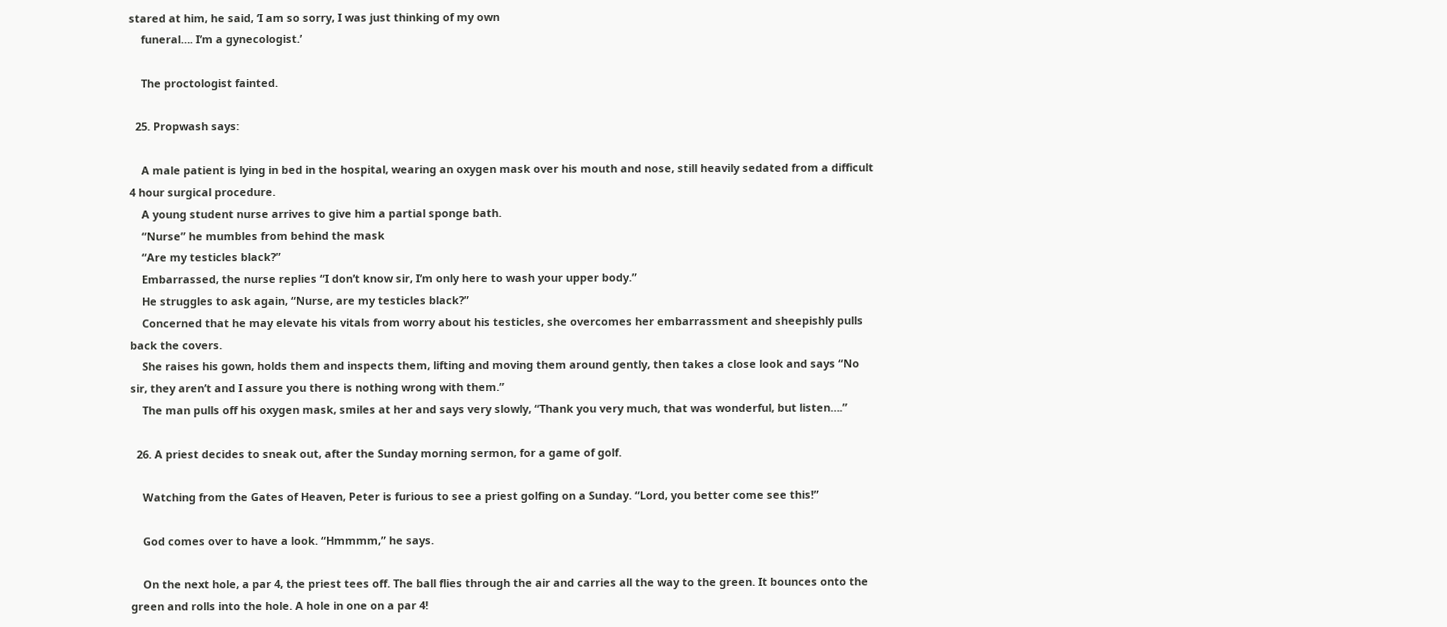stared at him, he said, ‘I am so sorry, I was just thinking of my own
    funeral…. I’m a gynecologist.’

    The proctologist fainted.

  25. Propwash says:

    A male patient is lying in bed in the hospital, wearing an oxygen mask over his mouth and nose, still heavily sedated from a difficult 4 hour surgical procedure.
    A young student nurse arrives to give him a partial sponge bath.
    “Nurse” he mumbles from behind the mask
    “Are my testicles black?”
    Embarrassed, the nurse replies “I don’t know sir, I’m only here to wash your upper body.”
    He struggles to ask again, “Nurse, are my testicles black?”
    Concerned that he may elevate his vitals from worry about his testicles, she overcomes her embarrassment and sheepishly pulls back the covers.
    She raises his gown, holds them and inspects them, lifting and moving them around gently, then takes a close look and says “No sir, they aren’t and I assure you there is nothing wrong with them.”
    The man pulls off his oxygen mask, smiles at her and says very slowly, “Thank you very much, that was wonderful, but listen….”

  26. A priest decides to sneak out, after the Sunday morning sermon, for a game of golf.

    Watching from the Gates of Heaven, Peter is furious to see a priest golfing on a Sunday. “Lord, you better come see this!”

    God comes over to have a look. “Hmmmm,” he says.

    On the next hole, a par 4, the priest tees off. The ball flies through the air and carries all the way to the green. It bounces onto the green and rolls into the hole. A hole in one on a par 4!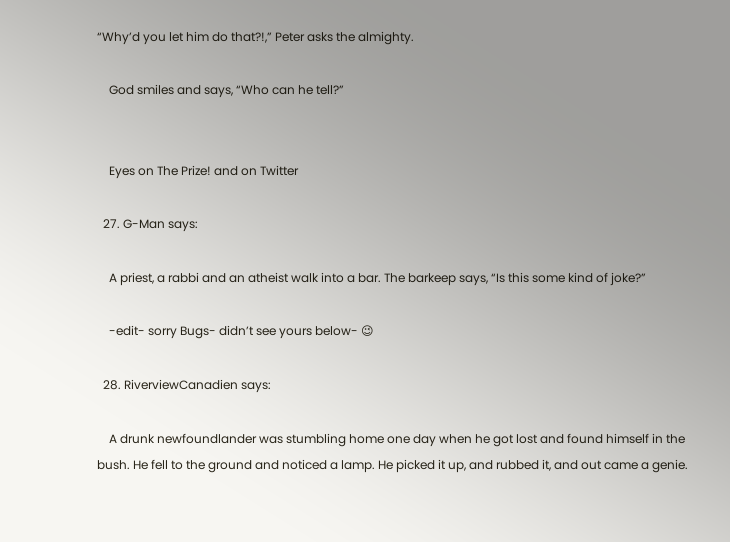“Why’d you let him do that?!,” Peter asks the almighty.

    God smiles and says, “Who can he tell?”


    Eyes on The Prize! and on Twitter

  27. G-Man says:

    A priest, a rabbi and an atheist walk into a bar. The barkeep says, “Is this some kind of joke?”

    -edit- sorry Bugs- didn’t see yours below- 😉

  28. RiverviewCanadien says:

    A drunk newfoundlander was stumbling home one day when he got lost and found himself in the bush. He fell to the ground and noticed a lamp. He picked it up, and rubbed it, and out came a genie.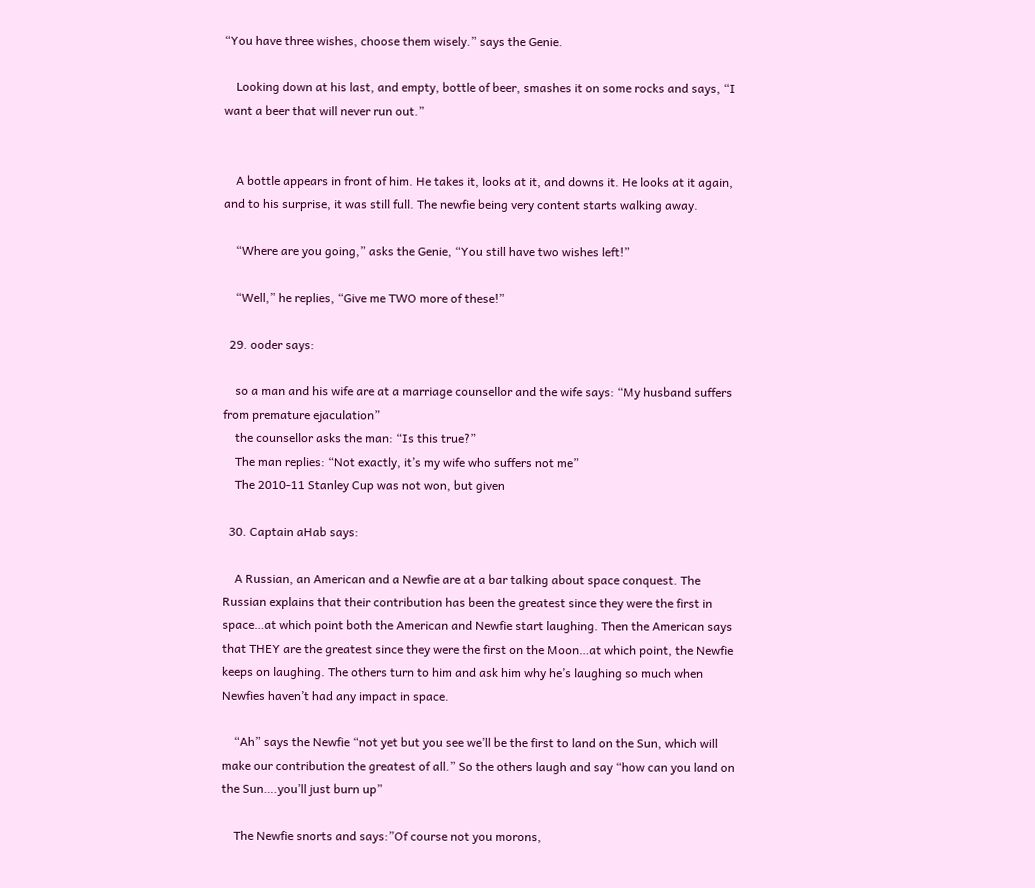“You have three wishes, choose them wisely.” says the Genie.

    Looking down at his last, and empty, bottle of beer, smashes it on some rocks and says, “I want a beer that will never run out.”


    A bottle appears in front of him. He takes it, looks at it, and downs it. He looks at it again, and to his surprise, it was still full. The newfie being very content starts walking away.

    “Where are you going,” asks the Genie, “You still have two wishes left!”

    “Well,” he replies, “Give me TWO more of these!”

  29. ooder says:

    so a man and his wife are at a marriage counsellor and the wife says: “My husband suffers from premature ejaculation”
    the counsellor asks the man: “Is this true?”
    The man replies: “Not exactly, it’s my wife who suffers not me”
    The 2010-11 Stanley Cup was not won, but given

  30. Captain aHab says:

    A Russian, an American and a Newfie are at a bar talking about space conquest. The Russian explains that their contribution has been the greatest since they were the first in space…at which point both the American and Newfie start laughing. Then the American says that THEY are the greatest since they were the first on the Moon…at which point, the Newfie keeps on laughing. The others turn to him and ask him why he’s laughing so much when Newfies haven’t had any impact in space.

    “Ah” says the Newfie “not yet but you see we’ll be the first to land on the Sun, which will make our contribution the greatest of all.” So the others laugh and say “how can you land on the Sun….you’ll just burn up”

    The Newfie snorts and says:”Of course not you morons,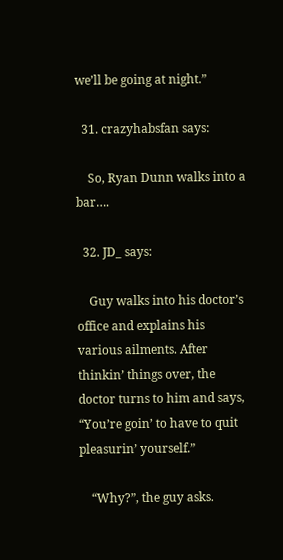we’ll be going at night.”

  31. crazyhabsfan says:

    So, Ryan Dunn walks into a bar….

  32. JD_ says:

    Guy walks into his doctor’s office and explains his various ailments. After thinkin’ things over, the doctor turns to him and says, “You’re goin’ to have to quit pleasurin’ yourself.”

    “Why?”, the guy asks.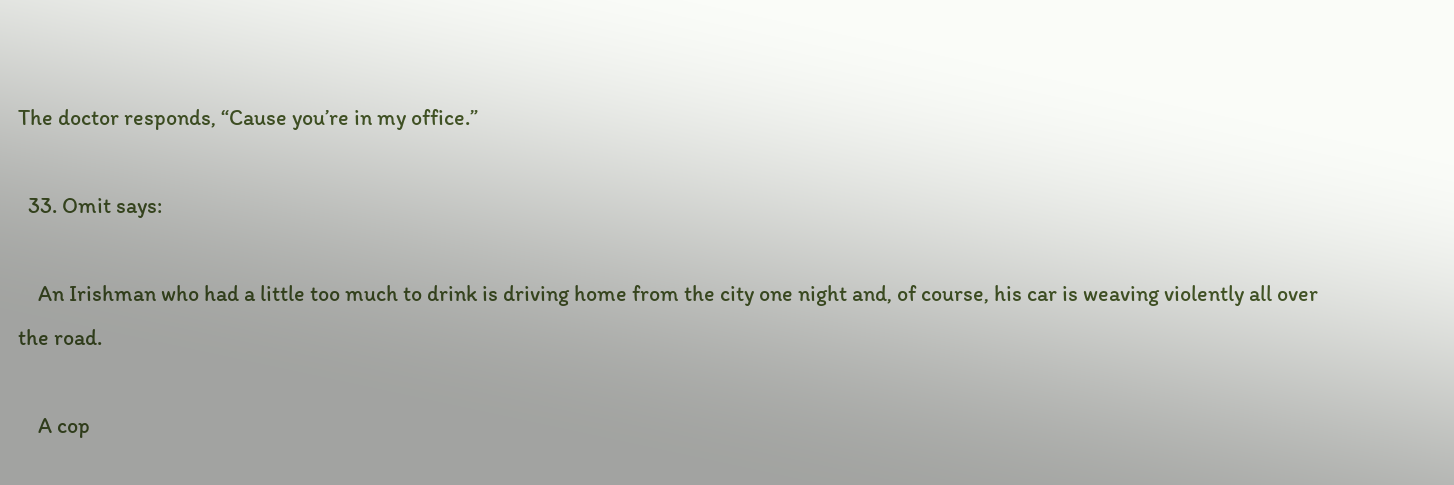The doctor responds, “Cause you’re in my office.”

  33. Omit says:

    An Irishman who had a little too much to drink is driving home from the city one night and, of course, his car is weaving violently all over the road.

    A cop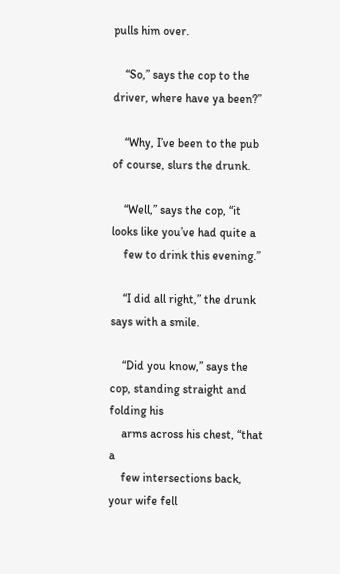pulls him over.

    “So,” says the cop to the driver, where have ya been?”

    “Why, I’ve been to the pub of course, slurs the drunk.

    “Well,” says the cop, “it looks like you’ve had quite a
    few to drink this evening.”

    “I did all right,” the drunk says with a smile.

    “Did you know,” says the cop, standing straight and folding his
    arms across his chest, “that a
    few intersections back, your wife fell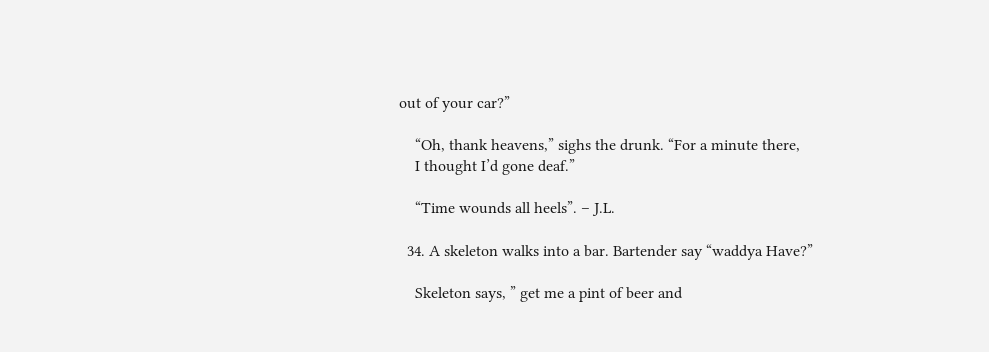out of your car?”

    “Oh, thank heavens,” sighs the drunk. “For a minute there,
    I thought I’d gone deaf.”

    “Time wounds all heels”. – J.L.

  34. A skeleton walks into a bar. Bartender say “waddya Have?”

    Skeleton says, ” get me a pint of beer and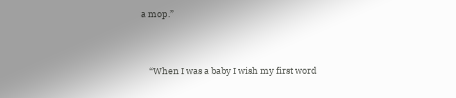a mop.”


    “When I was a baby I wish my first word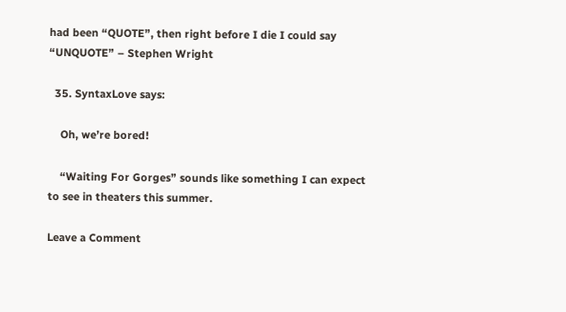had been “QUOTE”, then right before I die I could say “UNQUOTE” – Stephen Wright

  35. SyntaxLove says:

    Oh, we’re bored!

    “Waiting For Gorges” sounds like something I can expect to see in theaters this summer.

Leave a Comment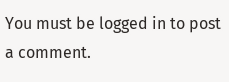You must be logged in to post a comment.